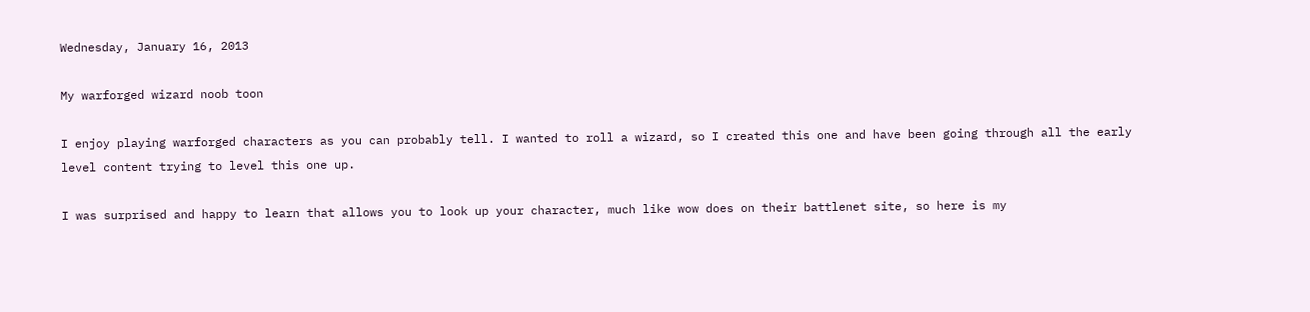Wednesday, January 16, 2013

My warforged wizard noob toon

I enjoy playing warforged characters as you can probably tell. I wanted to roll a wizard, so I created this one and have been going through all the early level content trying to level this one up.

I was surprised and happy to learn that allows you to look up your character, much like wow does on their battlenet site, so here is my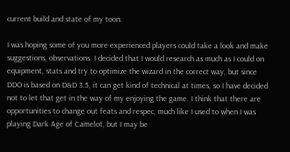current build and state of my toon.

I was hoping some of you more experienced players could take a look and make suggestions, observations. I decided that I would research as much as I could on equipment, stats and try to optimize the wizard in the correct way, but since DDO is based on D&D 3.5, it can get kind of technical at times, so I have decided not to let that get in the way of my enjoying the game. I think that there are opportunities to change out feats and respec, much like I used to when I was playing Dark Age of Camelot, but I may be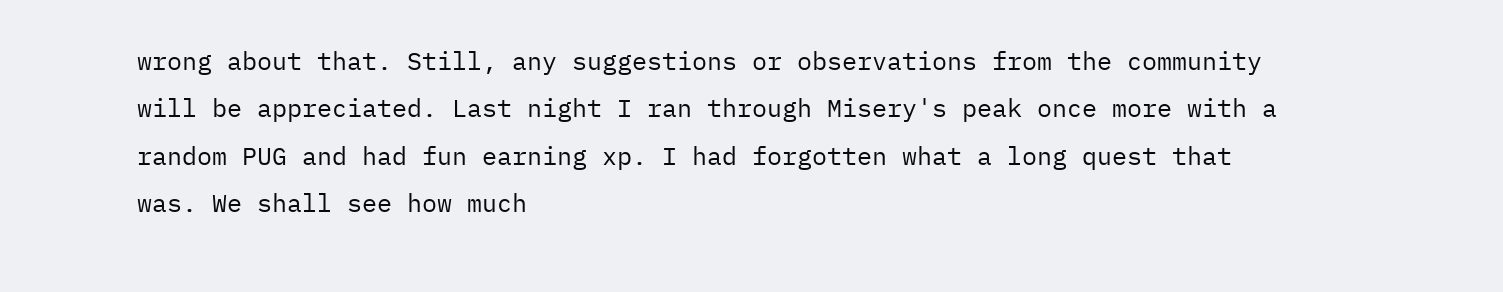wrong about that. Still, any suggestions or observations from the community will be appreciated. Last night I ran through Misery's peak once more with a random PUG and had fun earning xp. I had forgotten what a long quest that was. We shall see how much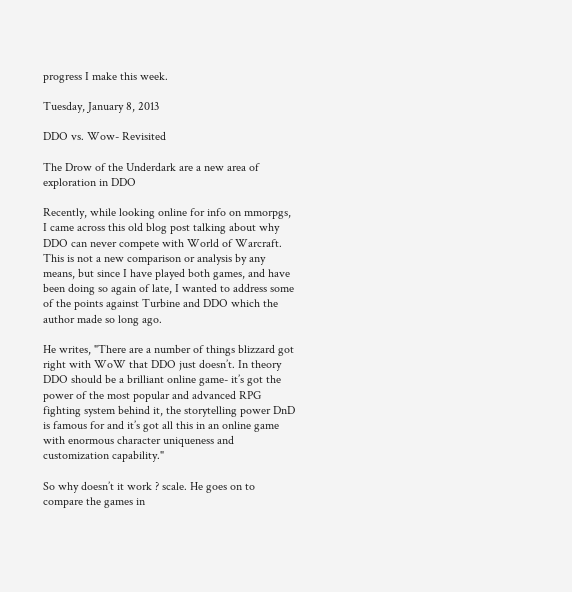progress I make this week.

Tuesday, January 8, 2013

DDO vs. Wow- Revisited

The Drow of the Underdark are a new area of exploration in DDO

Recently, while looking online for info on mmorpgs, I came across this old blog post talking about why DDO can never compete with World of Warcraft. This is not a new comparison or analysis by any means, but since I have played both games, and have been doing so again of late, I wanted to address some of the points against Turbine and DDO which the author made so long ago.

He writes, "There are a number of things blizzard got right with WoW that DDO just doesn’t. In theory DDO should be a brilliant online game- it’s got the power of the most popular and advanced RPG fighting system behind it, the storytelling power DnD is famous for and it’s got all this in an online game with enormous character uniqueness and customization capability."

So why doesn’t it work ? scale. He goes on to compare the games in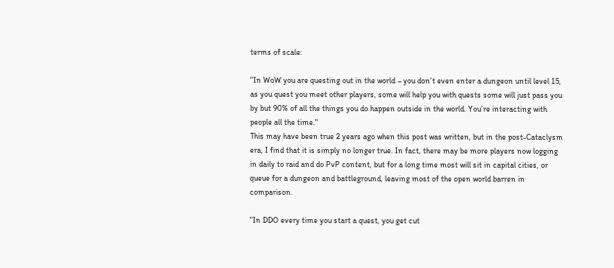terms of scale:

"In WoW you are questing out in the world – you don’t even enter a dungeon until level 15, as you quest you meet other players, some will help you with quests some will just pass you by but 90% of all the things you do happen outside in the world. You’re interacting with people all the time."
This may have been true 2 years ago when this post was written, but in the post-Cataclysm era, I find that it is simply no longer true. In fact, there may be more players now logging in daily to raid and do PvP content, but for a long time most will sit in capital cities, or queue for a dungeon and battleground, leaving most of the open world barren in comparison.

"In DDO every time you start a quest, you get cut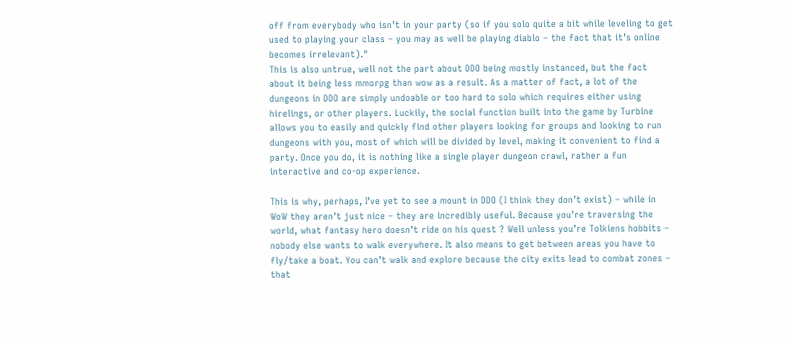off from everybody who isn’t in your party (so if you solo quite a bit while leveling to get used to playing your class – you may as well be playing diablo – the fact that it’s online becomes irrelevant)."
This is also untrue, well not the part about DDO being mostly instanced, but the fact about it being less mmorpg than wow as a result. As a matter of fact, a lot of the dungeons in DDO are simply undoable or too hard to solo which requires either using hirelings, or other players. Luckily, the social function built into the game by Turbine allows you to easily and quickly find other players looking for groups and looking to run dungeons with you, most of which will be divided by level, making it convenient to find a party. Once you do, it is nothing like a single player dungeon crawl, rather a fun interactive and co-op experience.

This is why, perhaps, I’ve yet to see a mount in DDO (I think they don’t exist) – while in WoW they aren’t just nice – they are incredibly useful. Because you’re traversing the world, what fantasy hero doesn’t ride on his quest ? Well unless you’re Tolkiens hobbits – nobody else wants to walk everywhere. It also means to get between areas you have to fly/take a boat. You can’t walk and explore because the city exits lead to combat zones – that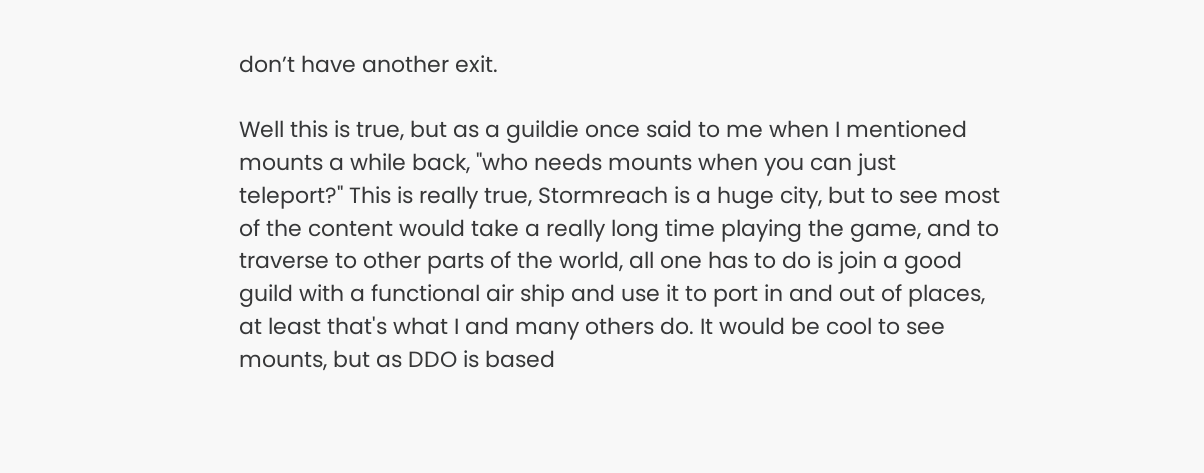don’t have another exit.

Well this is true, but as a guildie once said to me when I mentioned mounts a while back, "who needs mounts when you can just teleport?" This is really true, Stormreach is a huge city, but to see most of the content would take a really long time playing the game, and to traverse to other parts of the world, all one has to do is join a good guild with a functional air ship and use it to port in and out of places, at least that's what I and many others do. It would be cool to see mounts, but as DDO is based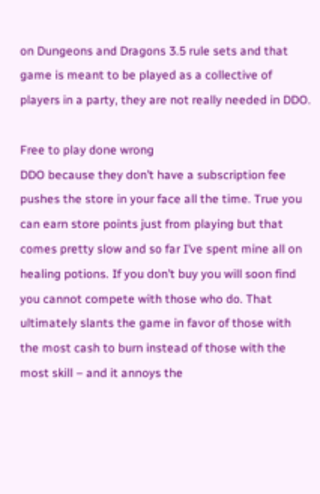on Dungeons and Dragons 3.5 rule sets and that game is meant to be played as a collective of players in a party, they are not really needed in DDO.

Free to play done wrong
DDO because they don’t have a subscription fee pushes the store in your face all the time. True you can earn store points just from playing but that comes pretty slow and so far I’ve spent mine all on healing potions. If you don’t buy you will soon find you cannot compete with those who do. That ultimately slants the game in favor of those with the most cash to burn instead of those with the most skill – and it annoys the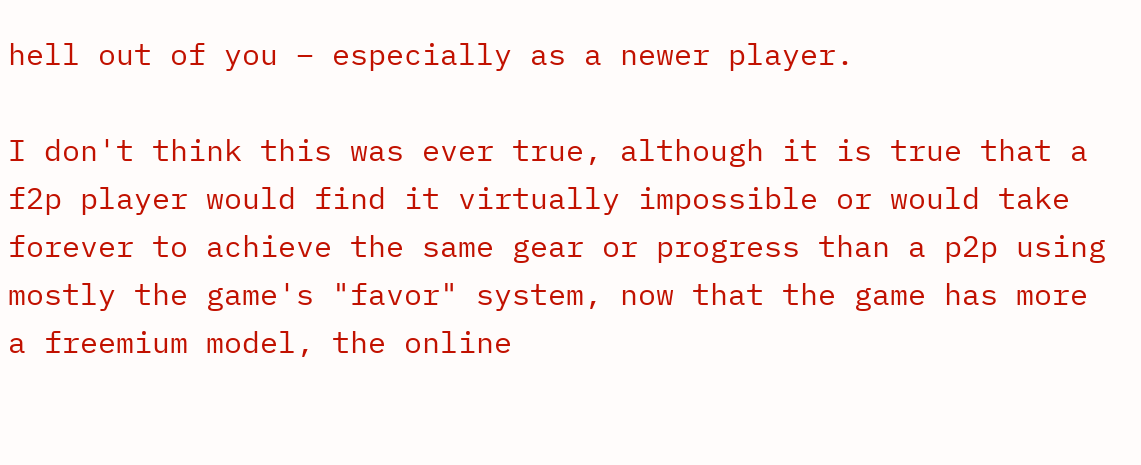hell out of you – especially as a newer player.

I don't think this was ever true, although it is true that a f2p player would find it virtually impossible or would take forever to achieve the same gear or progress than a p2p using mostly the game's "favor" system, now that the game has more a freemium model, the online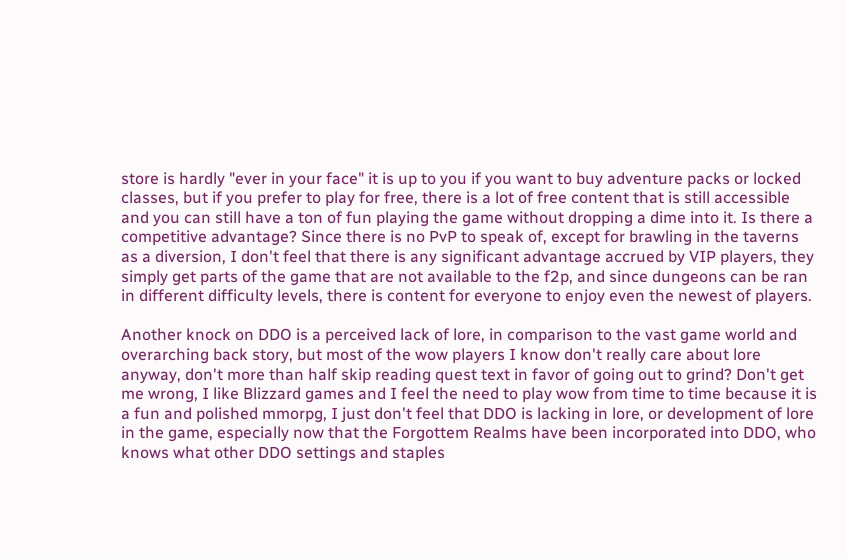store is hardly "ever in your face" it is up to you if you want to buy adventure packs or locked classes, but if you prefer to play for free, there is a lot of free content that is still accessible and you can still have a ton of fun playing the game without dropping a dime into it. Is there a competitive advantage? Since there is no PvP to speak of, except for brawling in the taverns as a diversion, I don't feel that there is any significant advantage accrued by VIP players, they simply get parts of the game that are not available to the f2p, and since dungeons can be ran in different difficulty levels, there is content for everyone to enjoy even the newest of players.

Another knock on DDO is a perceived lack of lore, in comparison to the vast game world and overarching back story, but most of the wow players I know don't really care about lore anyway, don't more than half skip reading quest text in favor of going out to grind? Don't get me wrong, I like Blizzard games and I feel the need to play wow from time to time because it is a fun and polished mmorpg, I just don't feel that DDO is lacking in lore, or development of lore in the game, especially now that the Forgottem Realms have been incorporated into DDO, who knows what other DDO settings and staples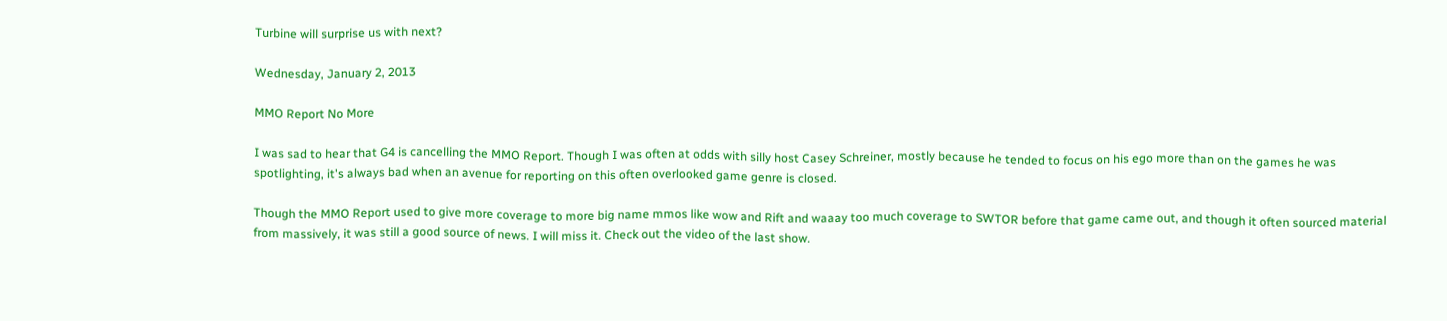Turbine will surprise us with next?

Wednesday, January 2, 2013

MMO Report No More

I was sad to hear that G4 is cancelling the MMO Report. Though I was often at odds with silly host Casey Schreiner, mostly because he tended to focus on his ego more than on the games he was spotlighting, it's always bad when an avenue for reporting on this often overlooked game genre is closed.

Though the MMO Report used to give more coverage to more big name mmos like wow and Rift and waaay too much coverage to SWTOR before that game came out, and though it often sourced material from massively, it was still a good source of news. I will miss it. Check out the video of the last show.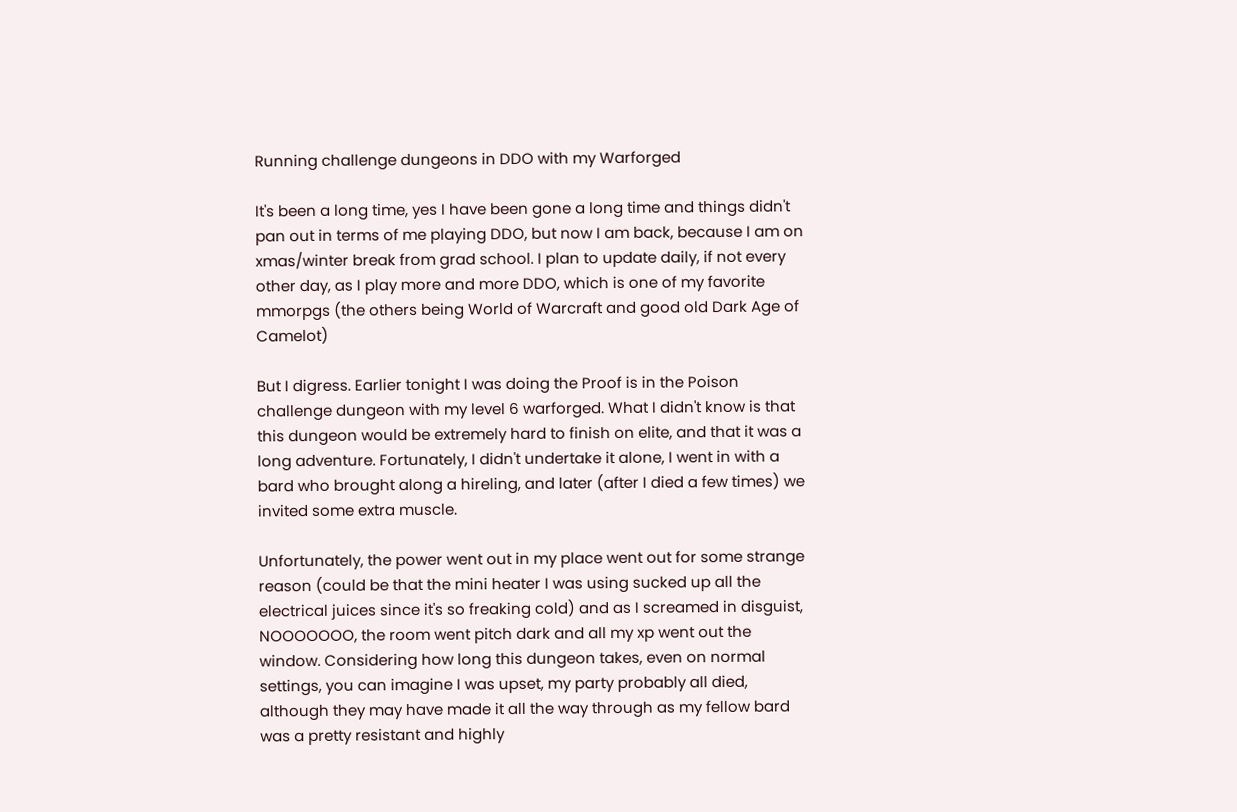Running challenge dungeons in DDO with my Warforged

It's been a long time, yes I have been gone a long time and things didn't pan out in terms of me playing DDO, but now I am back, because I am on xmas/winter break from grad school. I plan to update daily, if not every other day, as I play more and more DDO, which is one of my favorite mmorpgs (the others being World of Warcraft and good old Dark Age of Camelot)

But I digress. Earlier tonight I was doing the Proof is in the Poison challenge dungeon with my level 6 warforged. What I didn't know is that this dungeon would be extremely hard to finish on elite, and that it was a long adventure. Fortunately, I didn't undertake it alone, I went in with a bard who brought along a hireling, and later (after I died a few times) we invited some extra muscle.

Unfortunately, the power went out in my place went out for some strange reason (could be that the mini heater I was using sucked up all the electrical juices since it's so freaking cold) and as I screamed in disguist, NOOOOOOO, the room went pitch dark and all my xp went out the window. Considering how long this dungeon takes, even on normal settings, you can imagine I was upset, my party probably all died, although they may have made it all the way through as my fellow bard was a pretty resistant and highly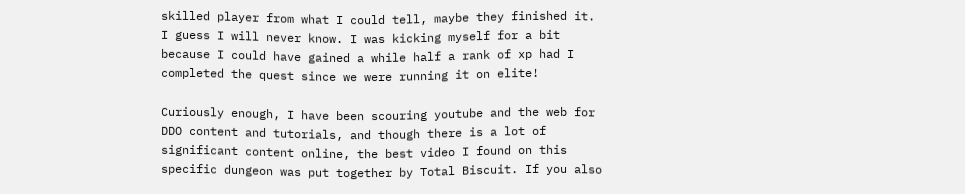skilled player from what I could tell, maybe they finished it. I guess I will never know. I was kicking myself for a bit because I could have gained a while half a rank of xp had I completed the quest since we were running it on elite!

Curiously enough, I have been scouring youtube and the web for DDO content and tutorials, and though there is a lot of significant content online, the best video I found on this specific dungeon was put together by Total Biscuit. If you also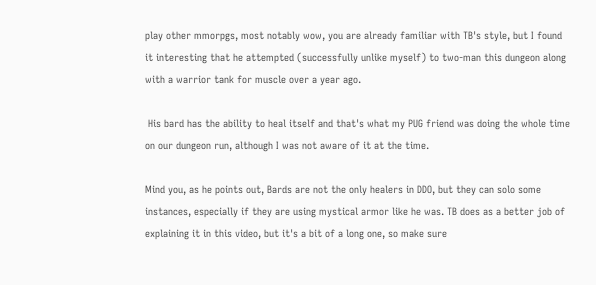play other mmorpgs, most notably wow, you are already familiar with TB's style, but I found it interesting that he attempted (successfully unlike myself) to two-man this dungeon along with a warrior tank for muscle over a year ago.

 His bard has the ability to heal itself and that's what my PUG friend was doing the whole time on our dungeon run, although I was not aware of it at the time.

Mind you, as he points out, Bards are not the only healers in DDO, but they can solo some instances, especially if they are using mystical armor like he was. TB does as a better job of explaining it in this video, but it's a bit of a long one, so make sure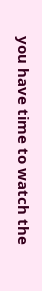you have time to watch the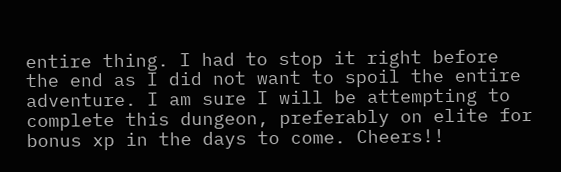entire thing. I had to stop it right before the end as I did not want to spoil the entire adventure. I am sure I will be attempting to complete this dungeon, preferably on elite for bonus xp in the days to come. Cheers!!